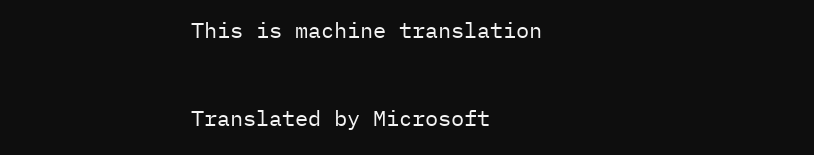This is machine translation

Translated by Microsoft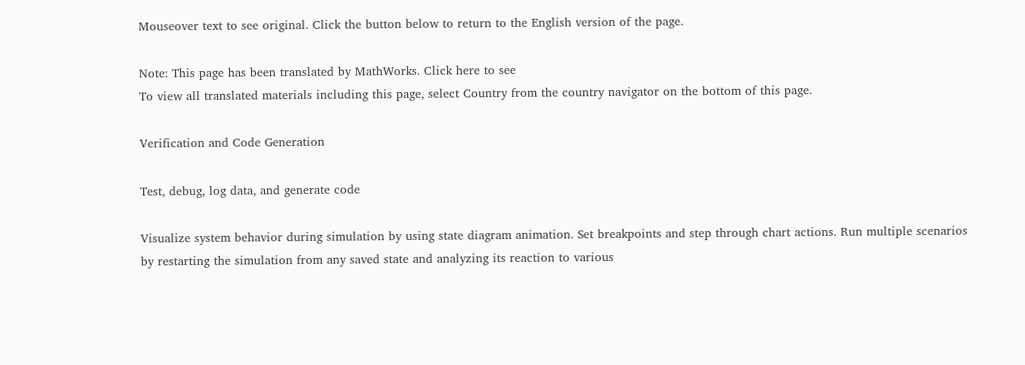Mouseover text to see original. Click the button below to return to the English version of the page.

Note: This page has been translated by MathWorks. Click here to see
To view all translated materials including this page, select Country from the country navigator on the bottom of this page.

Verification and Code Generation

Test, debug, log data, and generate code

Visualize system behavior during simulation by using state diagram animation. Set breakpoints and step through chart actions. Run multiple scenarios by restarting the simulation from any saved state and analyzing its reaction to various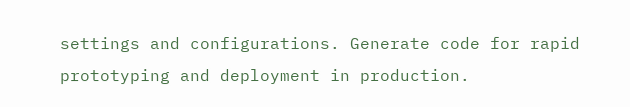settings and configurations. Generate code for rapid prototyping and deployment in production.